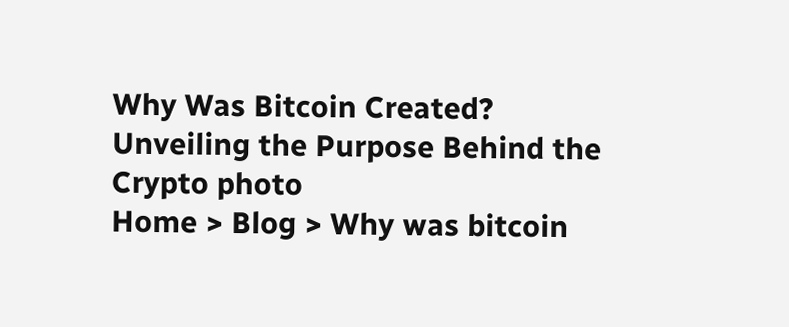Why Was Bitcoin Created? Unveiling the Purpose Behind the Crypto photo
Home > Blog > Why was bitcoin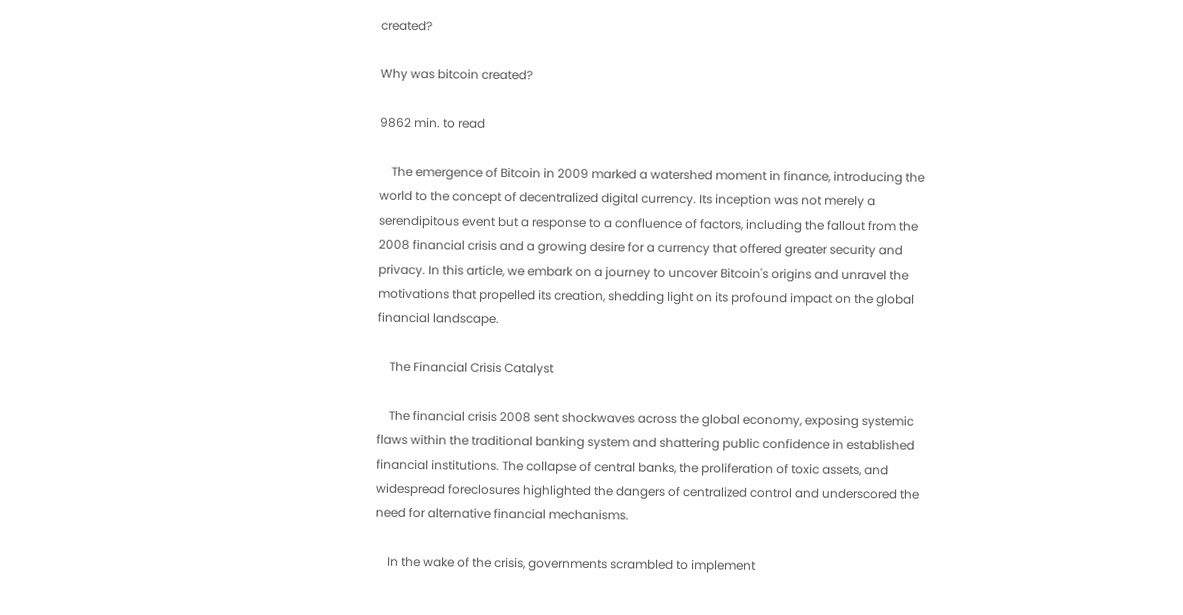created?

Why was bitcoin created?

9862 min. to read

    The emergence of Bitcoin in 2009 marked a watershed moment in finance, introducing the world to the concept of decentralized digital currency. Its inception was not merely a serendipitous event but a response to a confluence of factors, including the fallout from the 2008 financial crisis and a growing desire for a currency that offered greater security and privacy. In this article, we embark on a journey to uncover Bitcoin's origins and unravel the motivations that propelled its creation, shedding light on its profound impact on the global financial landscape.

    The Financial Crisis Catalyst

    The financial crisis 2008 sent shockwaves across the global economy, exposing systemic flaws within the traditional banking system and shattering public confidence in established financial institutions. The collapse of central banks, the proliferation of toxic assets, and widespread foreclosures highlighted the dangers of centralized control and underscored the need for alternative financial mechanisms.

    In the wake of the crisis, governments scrambled to implement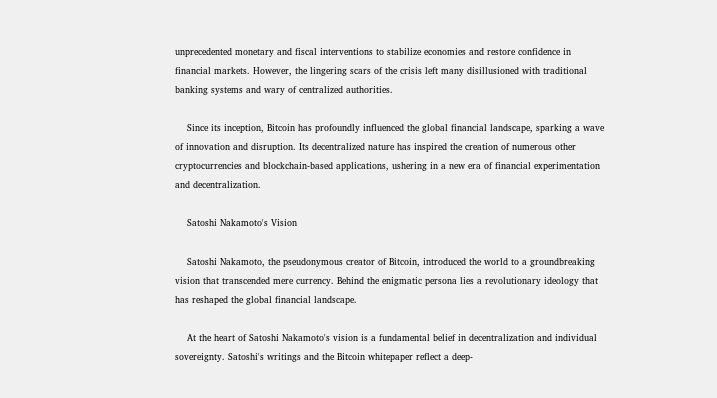unprecedented monetary and fiscal interventions to stabilize economies and restore confidence in financial markets. However, the lingering scars of the crisis left many disillusioned with traditional banking systems and wary of centralized authorities.

    Since its inception, Bitcoin has profoundly influenced the global financial landscape, sparking a wave of innovation and disruption. Its decentralized nature has inspired the creation of numerous other cryptocurrencies and blockchain-based applications, ushering in a new era of financial experimentation and decentralization.

    Satoshi Nakamoto's Vision

    Satoshi Nakamoto, the pseudonymous creator of Bitcoin, introduced the world to a groundbreaking vision that transcended mere currency. Behind the enigmatic persona lies a revolutionary ideology that has reshaped the global financial landscape.

    At the heart of Satoshi Nakamoto's vision is a fundamental belief in decentralization and individual sovereignty. Satoshi's writings and the Bitcoin whitepaper reflect a deep-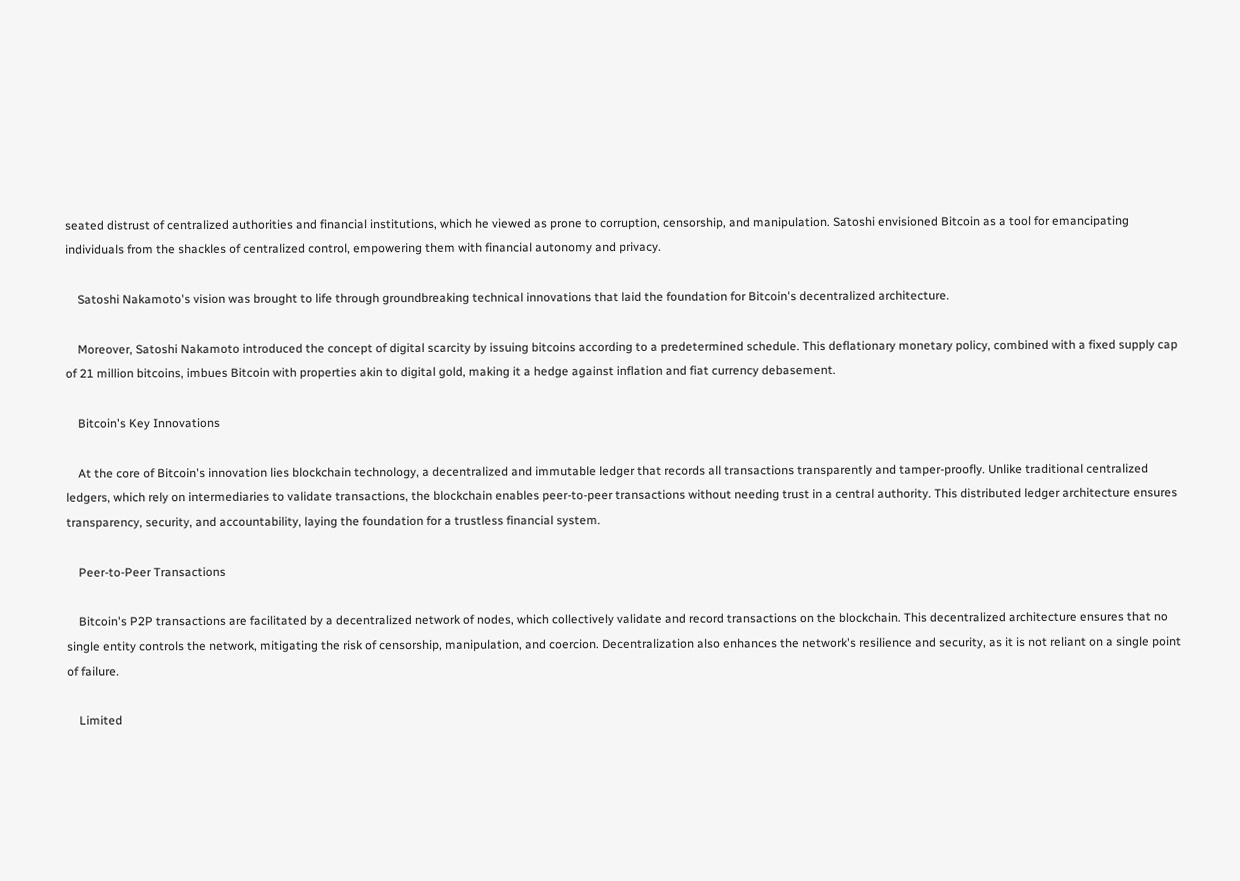seated distrust of centralized authorities and financial institutions, which he viewed as prone to corruption, censorship, and manipulation. Satoshi envisioned Bitcoin as a tool for emancipating individuals from the shackles of centralized control, empowering them with financial autonomy and privacy.

    Satoshi Nakamoto's vision was brought to life through groundbreaking technical innovations that laid the foundation for Bitcoin's decentralized architecture.

    Moreover, Satoshi Nakamoto introduced the concept of digital scarcity by issuing bitcoins according to a predetermined schedule. This deflationary monetary policy, combined with a fixed supply cap of 21 million bitcoins, imbues Bitcoin with properties akin to digital gold, making it a hedge against inflation and fiat currency debasement.

    Bitcoin's Key Innovations

    At the core of Bitcoin's innovation lies blockchain technology, a decentralized and immutable ledger that records all transactions transparently and tamper-proofly. Unlike traditional centralized ledgers, which rely on intermediaries to validate transactions, the blockchain enables peer-to-peer transactions without needing trust in a central authority. This distributed ledger architecture ensures transparency, security, and accountability, laying the foundation for a trustless financial system.

    Peer-to-Peer Transactions

    Bitcoin's P2P transactions are facilitated by a decentralized network of nodes, which collectively validate and record transactions on the blockchain. This decentralized architecture ensures that no single entity controls the network, mitigating the risk of censorship, manipulation, and coercion. Decentralization also enhances the network's resilience and security, as it is not reliant on a single point of failure.

    Limited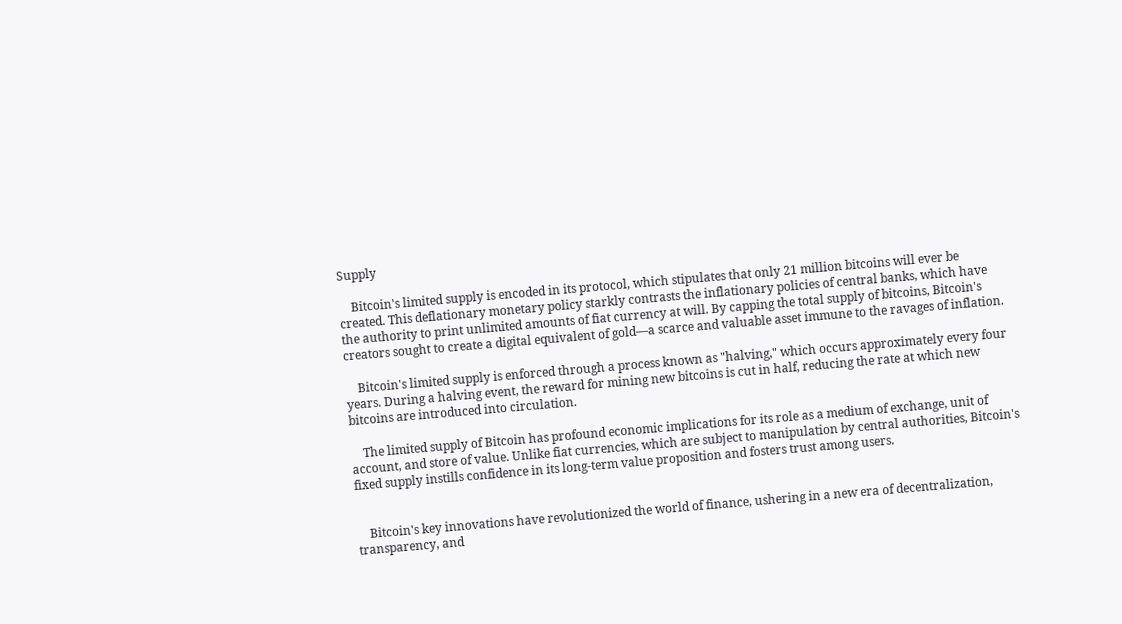Supply

    Bitcoin's limited supply is encoded in its protocol, which stipulates that only 21 million bitcoins will ever be created. This deflationary monetary policy starkly contrasts the inflationary policies of central banks, which have the authority to print unlimited amounts of fiat currency at will. By capping the total supply of bitcoins, Bitcoin's creators sought to create a digital equivalent of gold—a scarce and valuable asset immune to the ravages of inflation.

    Bitcoin's limited supply is enforced through a process known as "halving," which occurs approximately every four years. During a halving event, the reward for mining new bitcoins is cut in half, reducing the rate at which new bitcoins are introduced into circulation.

    The limited supply of Bitcoin has profound economic implications for its role as a medium of exchange, unit of account, and store of value. Unlike fiat currencies, which are subject to manipulation by central authorities, Bitcoin's fixed supply instills confidence in its long-term value proposition and fosters trust among users.


    Bitcoin's key innovations have revolutionized the world of finance, ushering in a new era of decentralization, transparency, and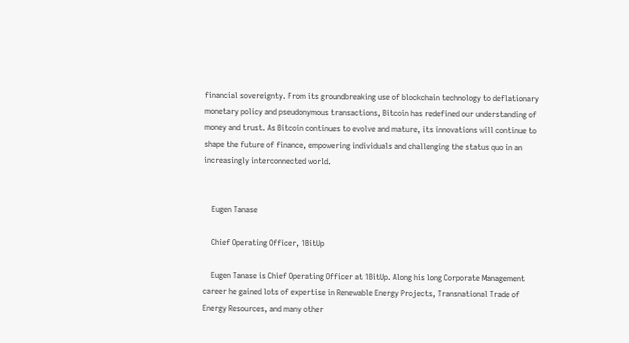financial sovereignty. From its groundbreaking use of blockchain technology to deflationary monetary policy and pseudonymous transactions, Bitcoin has redefined our understanding of money and trust. As Bitcoin continues to evolve and mature, its innovations will continue to shape the future of finance, empowering individuals and challenging the status quo in an increasingly interconnected world.


    Eugen Tanase

    Chief Operating Officer, 1BitUp

    Eugen Tanase is Chief Operating Officer at 1BitUp. Along his long Corporate Management career he gained lots of expertise in Renewable Energy Projects, Transnational Trade of Energy Resources, and many other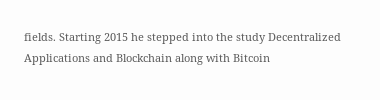fields. Starting 2015 he stepped into the study Decentralized Applications and Blockchain along with Bitcoin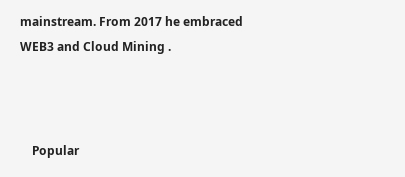mainstream. From 2017 he embraced WEB3 and Cloud Mining .



    Popular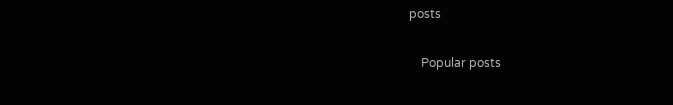posts

    Popular posts